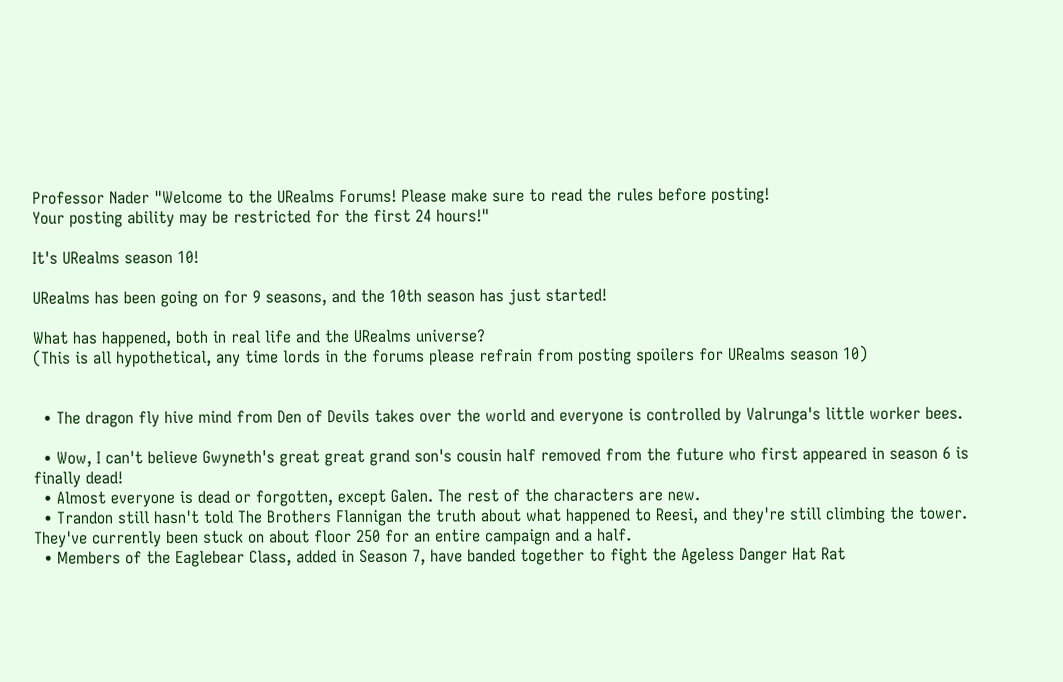Professor Nader "Welcome to the URealms Forums! Please make sure to read the rules before posting!
Your posting ability may be restricted for the first 24 hours!"

It's URealms season 10!

URealms has been going on for 9 seasons, and the 10th season has just started!

What has happened, both in real life and the URealms universe?
(This is all hypothetical, any time lords in the forums please refrain from posting spoilers for URealms season 10)


  • The dragon fly hive mind from Den of Devils takes over the world and everyone is controlled by Valrunga's little worker bees.

  • Wow, I can't believe Gwyneth's great great grand son's cousin half removed from the future who first appeared in season 6 is finally dead!
  • Almost everyone is dead or forgotten, except Galen. The rest of the characters are new.
  • Trandon still hasn't told The Brothers Flannigan the truth about what happened to Reesi, and they're still climbing the tower. They've currently been stuck on about floor 250 for an entire campaign and a half.
  • Members of the Eaglebear Class, added in Season 7, have banded together to fight the Ageless Danger Hat Rat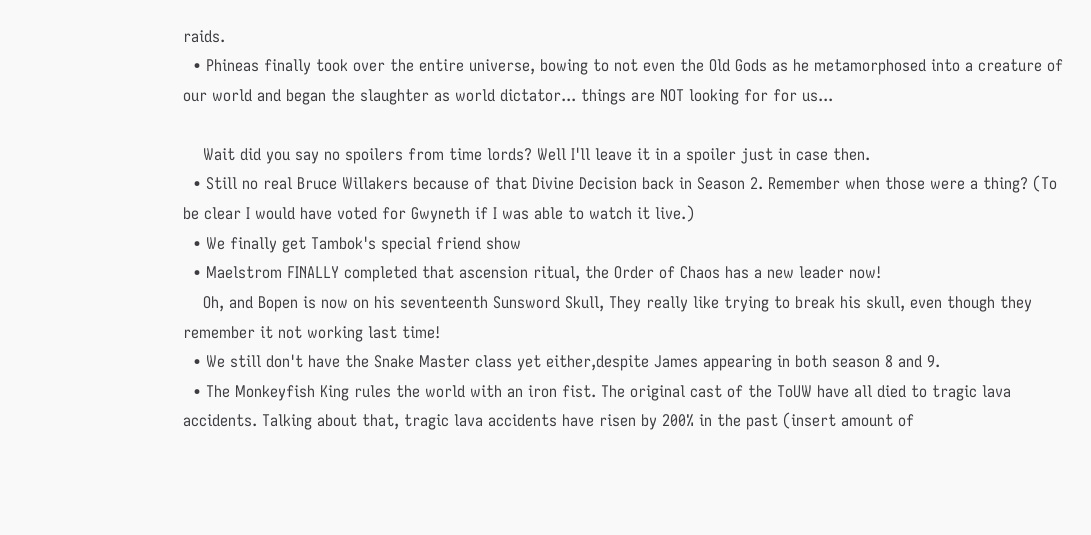raids.
  • Phineas finally took over the entire universe, bowing to not even the Old Gods as he metamorphosed into a creature of our world and began the slaughter as world dictator... things are NOT looking for for us...

    Wait did you say no spoilers from time lords? Well I'll leave it in a spoiler just in case then.
  • Still no real Bruce Willakers because of that Divine Decision back in Season 2. Remember when those were a thing? (To be clear I would have voted for Gwyneth if I was able to watch it live.)
  • We finally get Tambok's special friend show
  • Maelstrom FINALLY completed that ascension ritual, the Order of Chaos has a new leader now!
    Oh, and Bopen is now on his seventeenth Sunsword Skull, They really like trying to break his skull, even though they remember it not working last time!
  • We still don't have the Snake Master class yet either,despite James appearing in both season 8 and 9.
  • The Monkeyfish King rules the world with an iron fist. The original cast of the ToUW have all died to tragic lava accidents. Talking about that, tragic lava accidents have risen by 200% in the past (insert amount of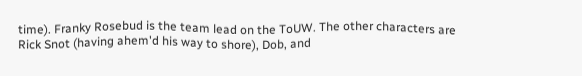time). Franky Rosebud is the team lead on the ToUW. The other characters are Rick Snot (having ahem'd his way to shore), Dob, and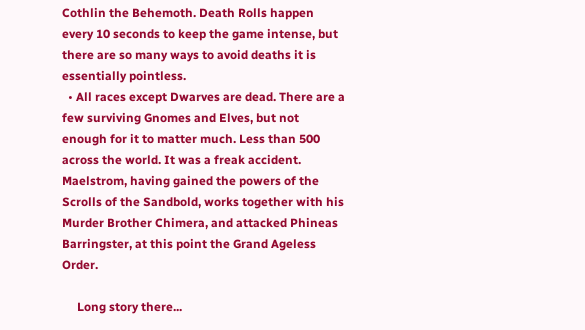Cothlin the Behemoth. Death Rolls happen every 10 seconds to keep the game intense, but there are so many ways to avoid deaths it is essentially pointless.
  • All races except Dwarves are dead. There are a few surviving Gnomes and Elves, but not enough for it to matter much. Less than 500 across the world. It was a freak accident. Maelstrom, having gained the powers of the Scrolls of the Sandbold, works together with his Murder Brother Chimera, and attacked Phineas Barringster, at this point the Grand Ageless Order.

     Long story there...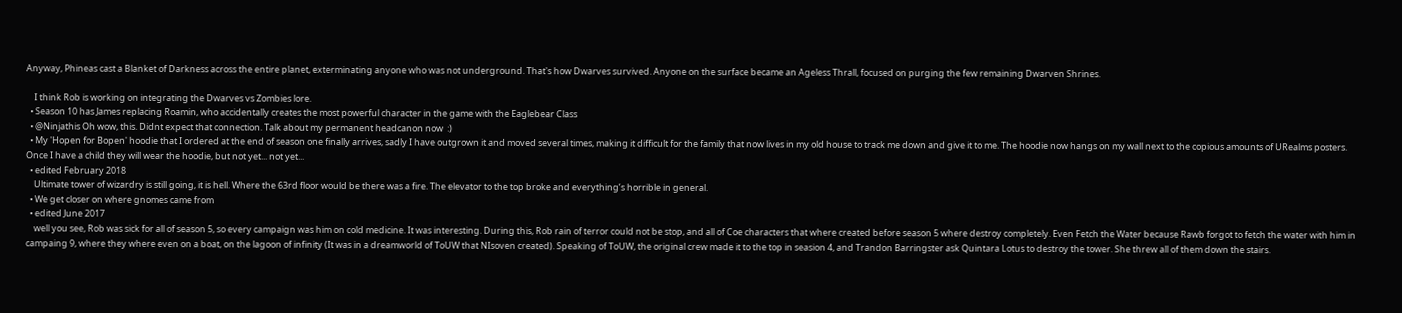Anyway, Phineas cast a Blanket of Darkness across the entire planet, exterminating anyone who was not underground. That's how Dwarves survived. Anyone on the surface became an Ageless Thrall, focused on purging the few remaining Dwarven Shrines.

    I think Rob is working on integrating the Dwarves vs Zombies lore.
  • Season 10 has James replacing Roamin, who accidentally creates the most powerful character in the game with the Eaglebear Class
  • @Ninjathis Oh wow, this. Didnt expect that connection. Talk about my permanent headcanon now  :)
  • My 'Hopen for Bopen' hoodie that I ordered at the end of season one finally arrives, sadly I have outgrown it and moved several times, making it difficult for the family that now lives in my old house to track me down and give it to me. The hoodie now hangs on my wall next to the copious amounts of URealms posters. Once I have a child they will wear the hoodie, but not yet... not yet...
  • edited February 2018
    Ultimate tower of wizardry is still going, it is hell. Where the 63rd floor would be there was a fire. The elevator to the top broke and everything’s horrible in general.
  • We get closer on where gnomes came from
  • edited June 2017
    well you see, Rob was sick for all of season 5, so every campaign was him on cold medicine. It was interesting. During this, Rob rain of terror could not be stop, and all of Coe characters that where created before season 5 where destroy completely. Even Fetch the Water because Rawb forgot to fetch the water with him in campaing 9, where they where even on a boat, on the lagoon of infinity (It was in a dreamworld of ToUW that NIsoven created). Speaking of ToUW, the original crew made it to the top in seasion 4, and Trandon Barringster ask Quintara Lotus to destroy the tower. She threw all of them down the stairs.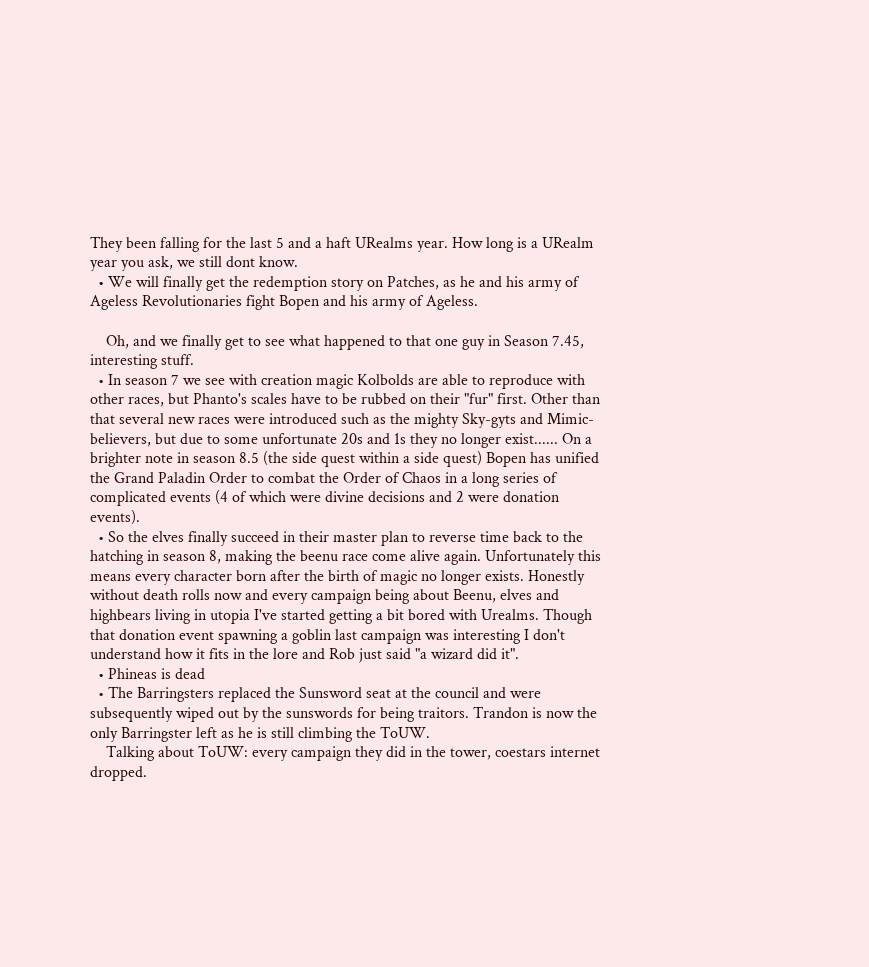They been falling for the last 5 and a haft URealms year. How long is a URealm year you ask, we still dont know.
  • We will finally get the redemption story on Patches, as he and his army of Ageless Revolutionaries fight Bopen and his army of Ageless.

    Oh, and we finally get to see what happened to that one guy in Season 7.45, interesting stuff.
  • In season 7 we see with creation magic Kolbolds are able to reproduce with other races, but Phanto's scales have to be rubbed on their "fur" first. Other than that several new races were introduced such as the mighty Sky-gyts and Mimic-believers, but due to some unfortunate 20s and 1s they no longer exist...... On a brighter note in season 8.5 (the side quest within a side quest) Bopen has unified the Grand Paladin Order to combat the Order of Chaos in a long series of complicated events (4 of which were divine decisions and 2 were donation events).
  • So the elves finally succeed in their master plan to reverse time back to the hatching in season 8, making the beenu race come alive again. Unfortunately this means every character born after the birth of magic no longer exists. Honestly without death rolls now and every campaign being about Beenu, elves and highbears living in utopia I've started getting a bit bored with Urealms. Though that donation event spawning a goblin last campaign was interesting I don't understand how it fits in the lore and Rob just said "a wizard did it".
  • Phineas is dead
  • The Barringsters replaced the Sunsword seat at the council and were subsequently wiped out by the sunswords for being traitors. Trandon is now the only Barringster left as he is still climbing the ToUW.
    Talking about ToUW: every campaign they did in the tower, coestars internet dropped.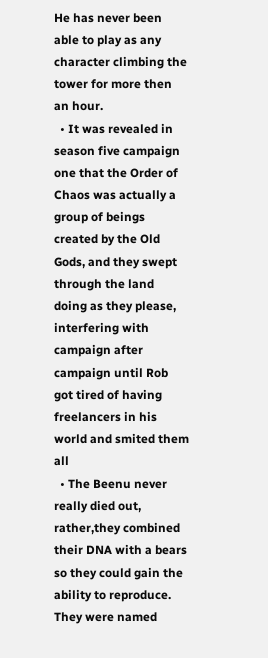He has never been able to play as any character climbing the tower for more then an hour.
  • It was revealed in season five campaign one that the Order of Chaos was actually a group of beings created by the Old Gods, and they swept through the land doing as they please, interfering with campaign after campaign until Rob got tired of having freelancers in his world and smited them all
  • The Beenu never really died out, rather,they combined their DNA with a bears so they could gain the ability to reproduce. They were named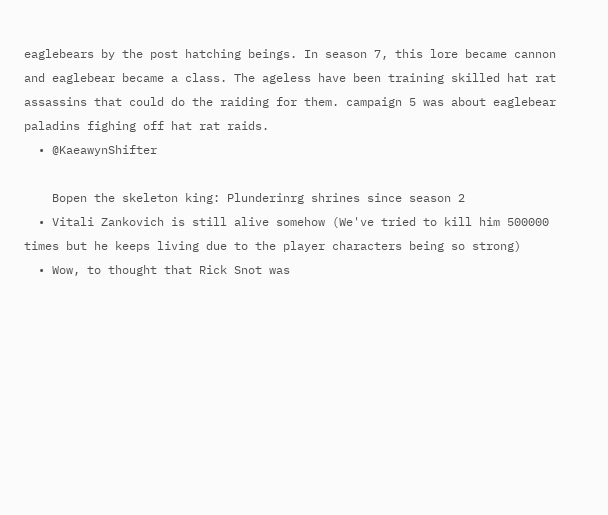eaglebears by the post hatching beings. In season 7, this lore became cannon and eaglebear became a class. The ageless have been training skilled hat rat assassins that could do the raiding for them. campaign 5 was about eaglebear paladins fighing off hat rat raids.
  • @KaeawynShifter

    Bopen the skeleton king: Plunderinrg shrines since season 2
  • Vitali Zankovich is still alive somehow (We've tried to kill him 500000 times but he keeps living due to the player characters being so strong)
  • Wow, to thought that Rick Snot was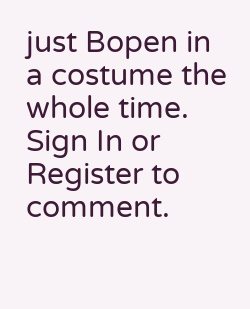just Bopen in a costume the whole time.
Sign In or Register to comment.